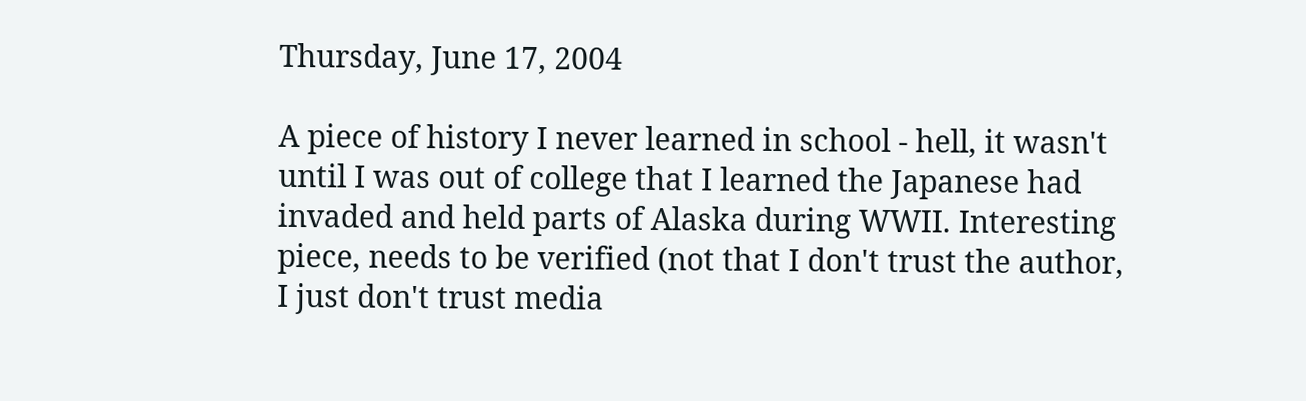Thursday, June 17, 2004

A piece of history I never learned in school - hell, it wasn't until I was out of college that I learned the Japanese had invaded and held parts of Alaska during WWII. Interesting piece, needs to be verified (not that I don't trust the author, I just don't trust media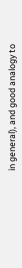in general), and good analogy to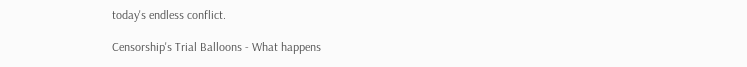today's endless conflict.

Censorship's Trial Balloons - What happens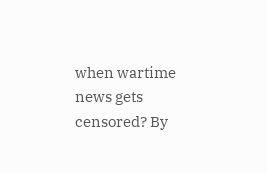when wartime news gets censored? By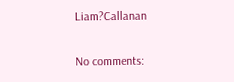Liam?Callanan

No comments: